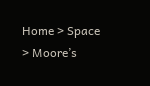Home > Space > Moore’s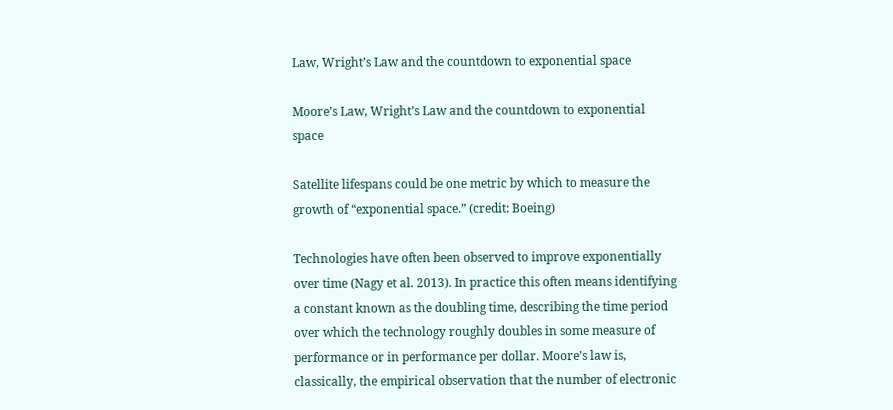Law, Wright’s Law and the countdown to exponential space

Moore’s Law, Wright’s Law and the countdown to exponential space

Satellite lifespans could be one metric by which to measure the growth of “exponential space.” (credit: Boeing)

Technologies have often been observed to improve exponentially over time (Nagy et al. 2013). In practice this often means identifying a constant known as the doubling time, describing the time period over which the technology roughly doubles in some measure of performance or in performance per dollar. Moore’s law is, classically, the empirical observation that the number of electronic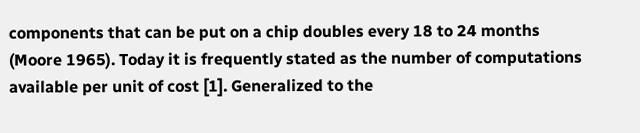components that can be put on a chip doubles every 18 to 24 months (Moore 1965). Today it is frequently stated as the number of computations available per unit of cost [1]. Generalized to the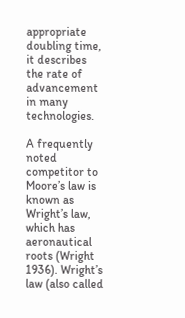appropriate doubling time, it describes the rate of advancement in many technologies.

A frequently noted competitor to Moore’s law is known as Wright’s law, which has aeronautical roots (Wright 1936). Wright’s law (also called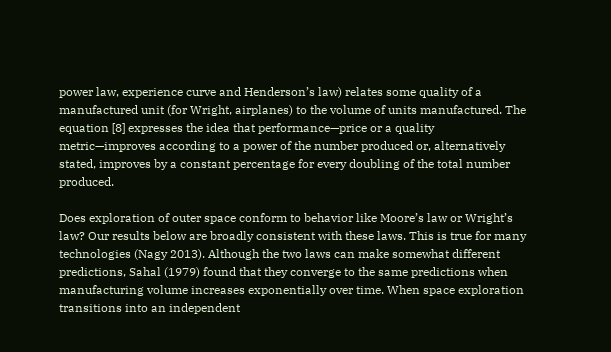power law, experience curve and Henderson’s law) relates some quality of a manufactured unit (for Wright, airplanes) to the volume of units manufactured. The equation [8] expresses the idea that performance—price or a quality metric—improves according to a power of the number produced or, alternatively stated, improves by a constant percentage for every doubling of the total number produced.

Does exploration of outer space conform to behavior like Moore’s law or Wright’s law? Our results below are broadly consistent with these laws. This is true for many technologies (Nagy 2013). Although the two laws can make somewhat different predictions, Sahal (1979) found that they converge to the same predictions when manufacturing volume increases exponentially over time. When space exploration transitions into an independent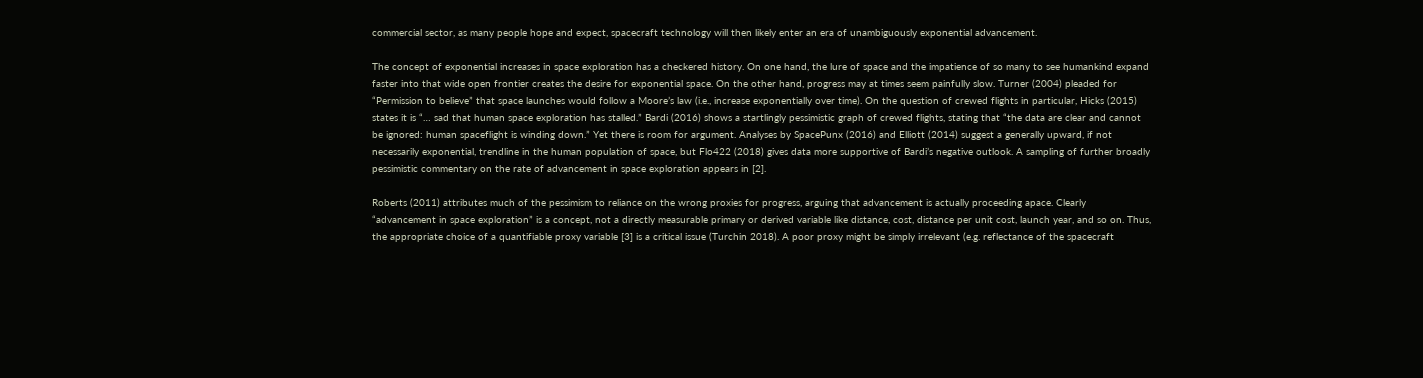commercial sector, as many people hope and expect, spacecraft technology will then likely enter an era of unambiguously exponential advancement.

The concept of exponential increases in space exploration has a checkered history. On one hand, the lure of space and the impatience of so many to see humankind expand faster into that wide open frontier creates the desire for exponential space. On the other hand, progress may at times seem painfully slow. Turner (2004) pleaded for “Permission to believe” that space launches would follow a Moore’s law (i.e., increase exponentially over time). On the question of crewed flights in particular, Hicks (2015) states it is “… sad that human space exploration has stalled.” Bardi (2016) shows a startlingly pessimistic graph of crewed flights, stating that “the data are clear and cannot be ignored: human spaceflight is winding down.” Yet there is room for argument. Analyses by SpacePunx (2016) and Elliott (2014) suggest a generally upward, if not necessarily exponential, trendline in the human population of space, but Flo422 (2018) gives data more supportive of Bardi’s negative outlook. A sampling of further broadly pessimistic commentary on the rate of advancement in space exploration appears in [2].

Roberts (2011) attributes much of the pessimism to reliance on the wrong proxies for progress, arguing that advancement is actually proceeding apace. Clearly “advancement in space exploration” is a concept, not a directly measurable primary or derived variable like distance, cost, distance per unit cost, launch year, and so on. Thus, the appropriate choice of a quantifiable proxy variable [3] is a critical issue (Turchin 2018). A poor proxy might be simply irrelevant (e.g. reflectance of the spacecraft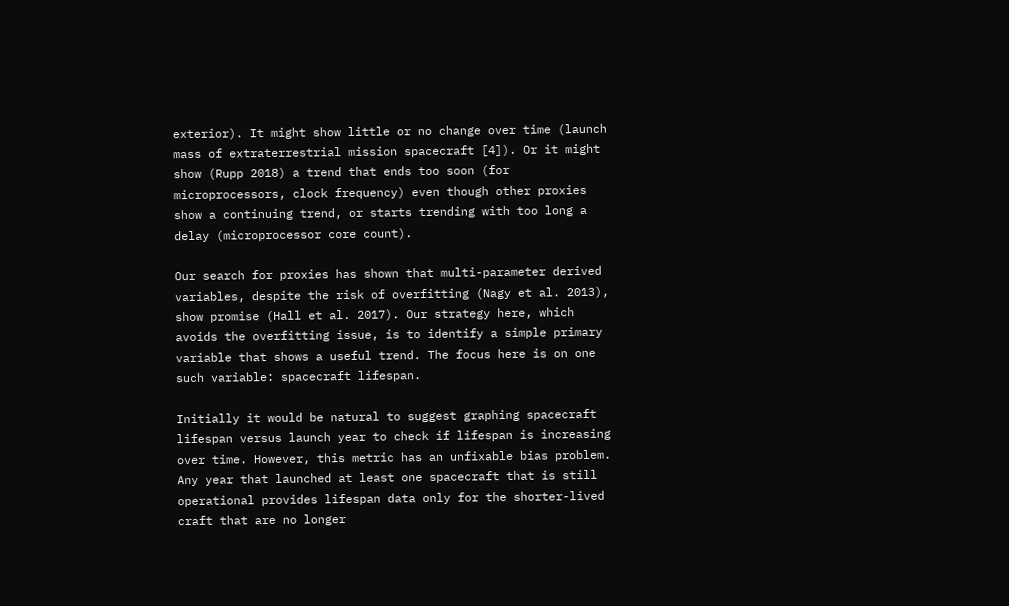exterior). It might show little or no change over time (launch mass of extraterrestrial mission spacecraft [4]). Or it might show (Rupp 2018) a trend that ends too soon (for microprocessors, clock frequency) even though other proxies show a continuing trend, or starts trending with too long a delay (microprocessor core count).

Our search for proxies has shown that multi-parameter derived variables, despite the risk of overfitting (Nagy et al. 2013), show promise (Hall et al. 2017). Our strategy here, which avoids the overfitting issue, is to identify a simple primary variable that shows a useful trend. The focus here is on one such variable: spacecraft lifespan.

Initially it would be natural to suggest graphing spacecraft lifespan versus launch year to check if lifespan is increasing over time. However, this metric has an unfixable bias problem. Any year that launched at least one spacecraft that is still operational provides lifespan data only for the shorter-lived craft that are no longer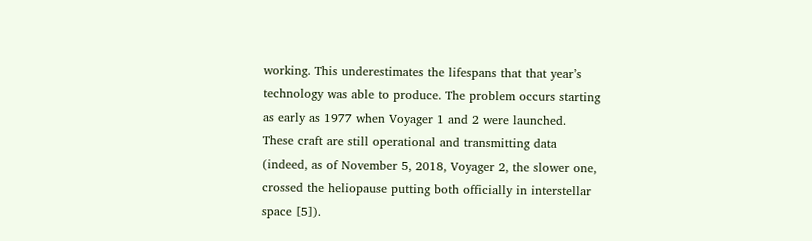working. This underestimates the lifespans that that year’s technology was able to produce. The problem occurs starting as early as 1977 when Voyager 1 and 2 were launched. These craft are still operational and transmitting data (indeed, as of November 5, 2018, Voyager 2, the slower one, crossed the heliopause putting both officially in interstellar space [5]).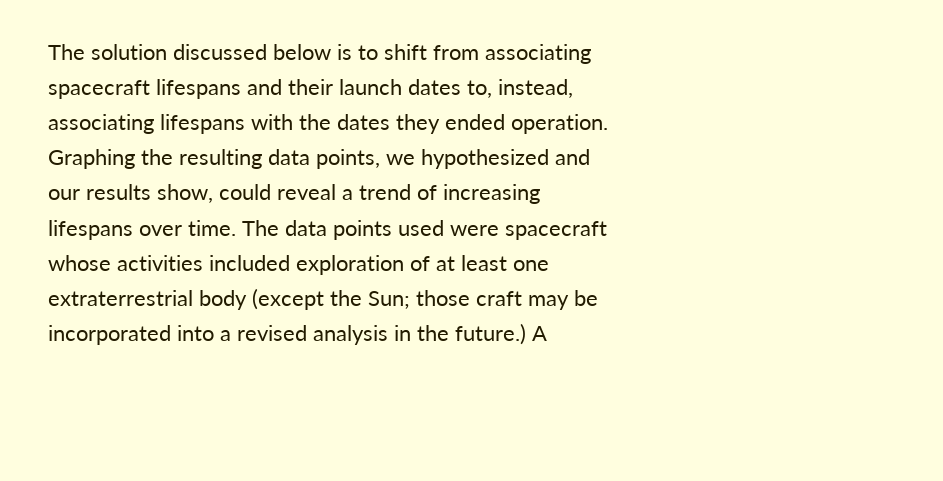The solution discussed below is to shift from associating spacecraft lifespans and their launch dates to, instead, associating lifespans with the dates they ended operation. Graphing the resulting data points, we hypothesized and our results show, could reveal a trend of increasing lifespans over time. The data points used were spacecraft whose activities included exploration of at least one extraterrestrial body (except the Sun; those craft may be incorporated into a revised analysis in the future.) A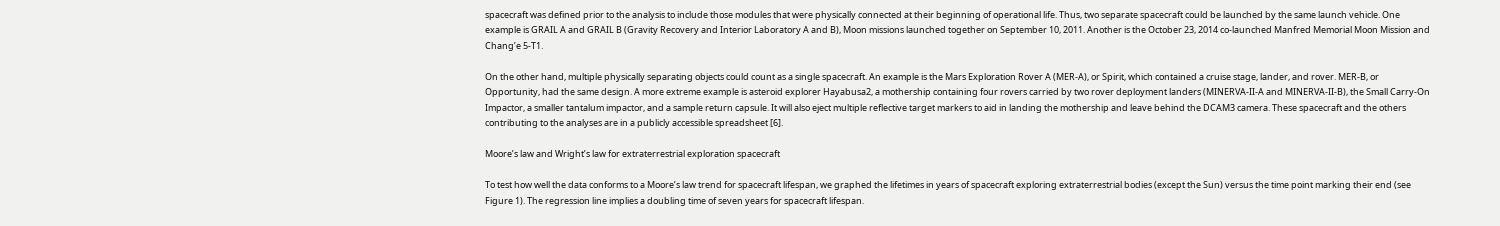spacecraft was defined prior to the analysis to include those modules that were physically connected at their beginning of operational life. Thus, two separate spacecraft could be launched by the same launch vehicle. One example is GRAIL A and GRAIL B (Gravity Recovery and Interior Laboratory A and B), Moon missions launched together on September 10, 2011. Another is the October 23, 2014 co-launched Manfred Memorial Moon Mission and Chang’e 5-T1.

On the other hand, multiple physically separating objects could count as a single spacecraft. An example is the Mars Exploration Rover A (MER-A), or Spirit, which contained a cruise stage, lander, and rover. MER-B, or Opportunity, had the same design. A more extreme example is asteroid explorer Hayabusa2, a mothership containing four rovers carried by two rover deployment landers (MINERVA-II-A and MINERVA-II-B), the Small Carry-On Impactor, a smaller tantalum impactor, and a sample return capsule. It will also eject multiple reflective target markers to aid in landing the mothership and leave behind the DCAM3 camera. These spacecraft and the others contributing to the analyses are in a publicly accessible spreadsheet [6].

Moore’s law and Wright’s law for extraterrestrial exploration spacecraft

To test how well the data conforms to a Moore’s law trend for spacecraft lifespan, we graphed the lifetimes in years of spacecraft exploring extraterrestrial bodies (except the Sun) versus the time point marking their end (see Figure 1). The regression line implies a doubling time of seven years for spacecraft lifespan.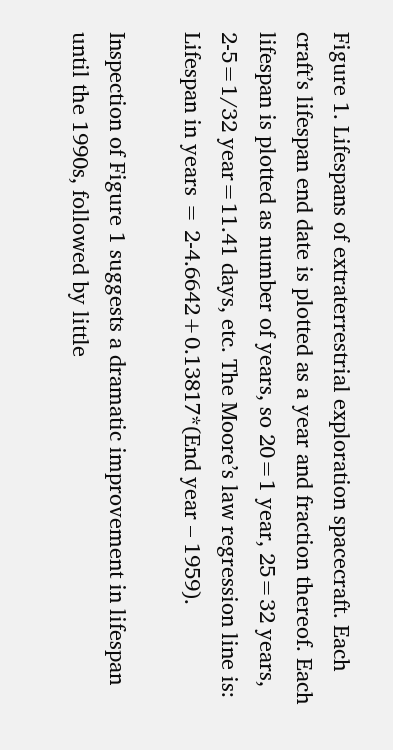Figure 1. Lifespans of extraterrestrial exploration spacecraft. Each craft’s lifespan end date is plotted as a year and fraction thereof. Each lifespan is plotted as number of years, so 20=1 year, 25=32 years, 2-5=1/32 year=11.41 days, etc. The Moore’s law regression line is: Lifespan in years = 2-4.6642+0.13817*(End year – 1959).

Inspection of Figure 1 suggests a dramatic improvement in lifespan until the 1990s, followed by little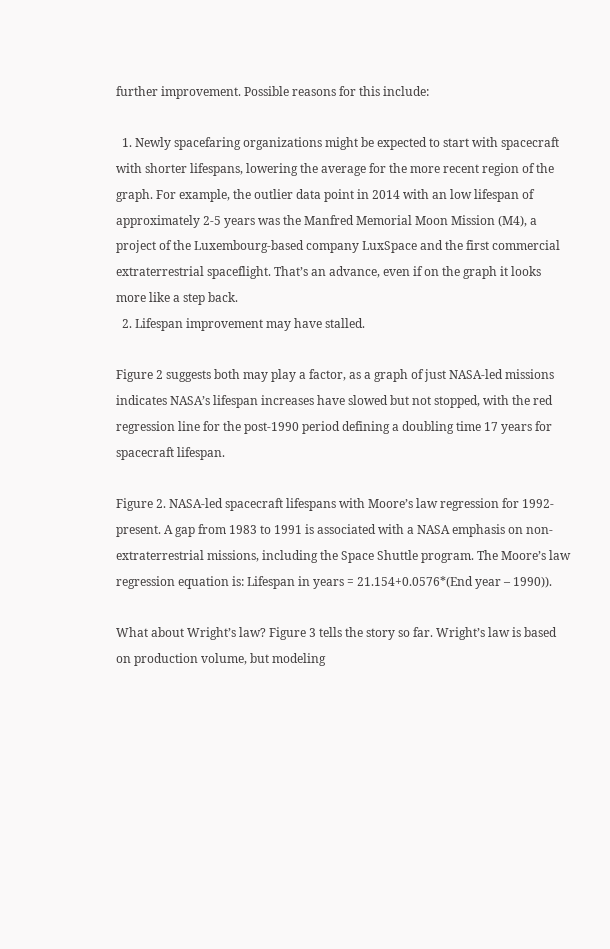further improvement. Possible reasons for this include:

  1. Newly spacefaring organizations might be expected to start with spacecraft with shorter lifespans, lowering the average for the more recent region of the graph. For example, the outlier data point in 2014 with an low lifespan of approximately 2-5 years was the Manfred Memorial Moon Mission (M4), a project of the Luxembourg-based company LuxSpace and the first commercial extraterrestrial spaceflight. That’s an advance, even if on the graph it looks more like a step back.
  2. Lifespan improvement may have stalled.

Figure 2 suggests both may play a factor, as a graph of just NASA-led missions indicates NASA’s lifespan increases have slowed but not stopped, with the red regression line for the post-1990 period defining a doubling time 17 years for spacecraft lifespan.

Figure 2. NASA-led spacecraft lifespans with Moore’s law regression for 1992-present. A gap from 1983 to 1991 is associated with a NASA emphasis on non-extraterrestrial missions, including the Space Shuttle program. The Moore’s law regression equation is: Lifespan in years = 21.154+0.0576*(End year – 1990)).

What about Wright’s law? Figure 3 tells the story so far. Wright’s law is based on production volume, but modeling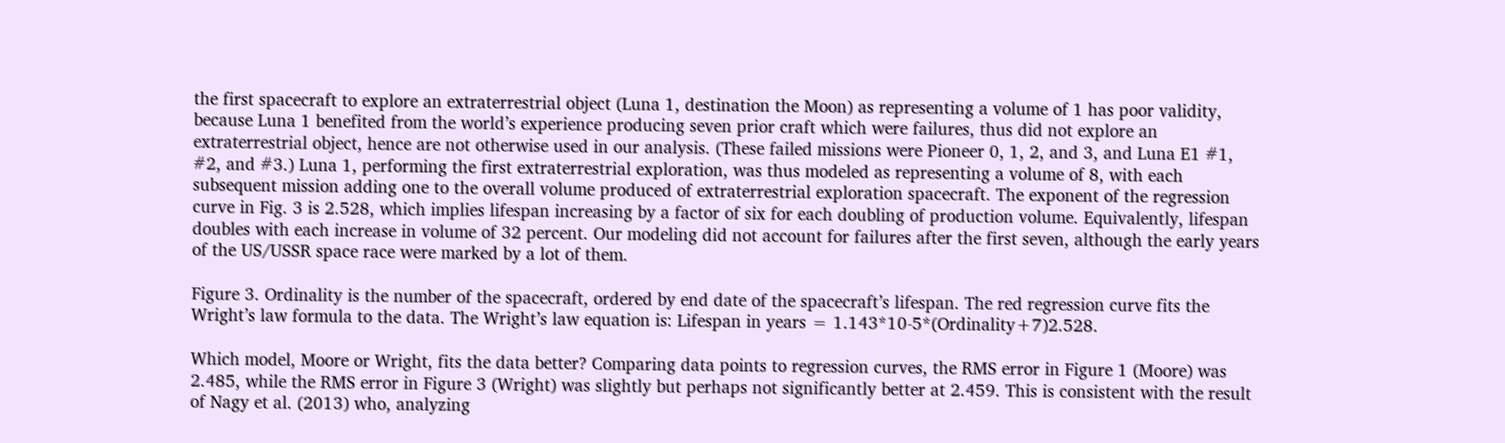the first spacecraft to explore an extraterrestrial object (Luna 1, destination the Moon) as representing a volume of 1 has poor validity, because Luna 1 benefited from the world’s experience producing seven prior craft which were failures, thus did not explore an extraterrestrial object, hence are not otherwise used in our analysis. (These failed missions were Pioneer 0, 1, 2, and 3, and Luna E1 #1, #2, and #3.) Luna 1, performing the first extraterrestrial exploration, was thus modeled as representing a volume of 8, with each subsequent mission adding one to the overall volume produced of extraterrestrial exploration spacecraft. The exponent of the regression curve in Fig. 3 is 2.528, which implies lifespan increasing by a factor of six for each doubling of production volume. Equivalently, lifespan doubles with each increase in volume of 32 percent. Our modeling did not account for failures after the first seven, although the early years of the US/USSR space race were marked by a lot of them.

Figure 3. Ordinality is the number of the spacecraft, ordered by end date of the spacecraft’s lifespan. The red regression curve fits the Wright’s law formula to the data. The Wright’s law equation is: Lifespan in years = 1.143*10-5*(Ordinality+7)2.528.

Which model, Moore or Wright, fits the data better? Comparing data points to regression curves, the RMS error in Figure 1 (Moore) was 2.485, while the RMS error in Figure 3 (Wright) was slightly but perhaps not significantly better at 2.459. This is consistent with the result of Nagy et al. (2013) who, analyzing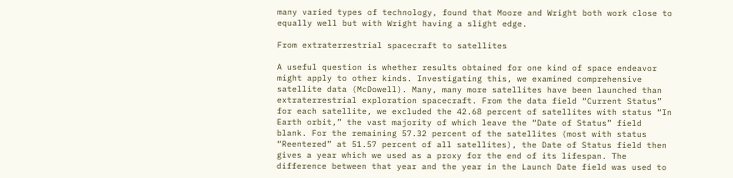many varied types of technology, found that Moore and Wright both work close to equally well but with Wright having a slight edge.

From extraterrestrial spacecraft to satellites

A useful question is whether results obtained for one kind of space endeavor might apply to other kinds. Investigating this, we examined comprehensive satellite data (McDowell). Many, many more satellites have been launched than extraterrestrial exploration spacecraft. From the data field “Current Status” for each satellite, we excluded the 42.68 percent of satellites with status “In Earth orbit,” the vast majority of which leave the “Date of Status” field blank. For the remaining 57.32 percent of the satellites (most with status “Reentered” at 51.57 percent of all satellites), the Date of Status field then gives a year which we used as a proxy for the end of its lifespan. The difference between that year and the year in the Launch Date field was used to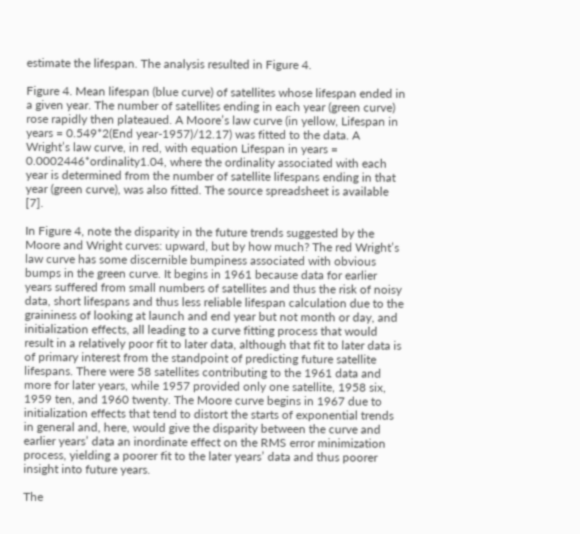estimate the lifespan. The analysis resulted in Figure 4.

Figure 4. Mean lifespan (blue curve) of satellites whose lifespan ended in a given year. The number of satellites ending in each year (green curve) rose rapidly then plateaued. A Moore’s law curve (in yellow, Lifespan in years = 0.549*2(End year-1957)/12.17) was fitted to the data. A Wright’s law curve, in red, with equation Lifespan in years = 0.0002446*ordinality1.04, where the ordinality associated with each year is determined from the number of satellite lifespans ending in that year (green curve), was also fitted. The source spreadsheet is available [7].

In Figure 4, note the disparity in the future trends suggested by the Moore and Wright curves: upward, but by how much? The red Wright’s law curve has some discernible bumpiness associated with obvious bumps in the green curve. It begins in 1961 because data for earlier years suffered from small numbers of satellites and thus the risk of noisy data, short lifespans and thus less reliable lifespan calculation due to the graininess of looking at launch and end year but not month or day, and initialization effects, all leading to a curve fitting process that would result in a relatively poor fit to later data, although that fit to later data is of primary interest from the standpoint of predicting future satellite lifespans. There were 58 satellites contributing to the 1961 data and more for later years, while 1957 provided only one satellite, 1958 six, 1959 ten, and 1960 twenty. The Moore curve begins in 1967 due to initialization effects that tend to distort the starts of exponential trends in general and, here, would give the disparity between the curve and earlier years’ data an inordinate effect on the RMS error minimization process, yielding a poorer fit to the later years’ data and thus poorer insight into future years.

The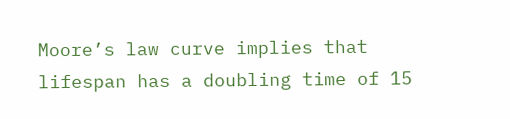Moore’s law curve implies that lifespan has a doubling time of 15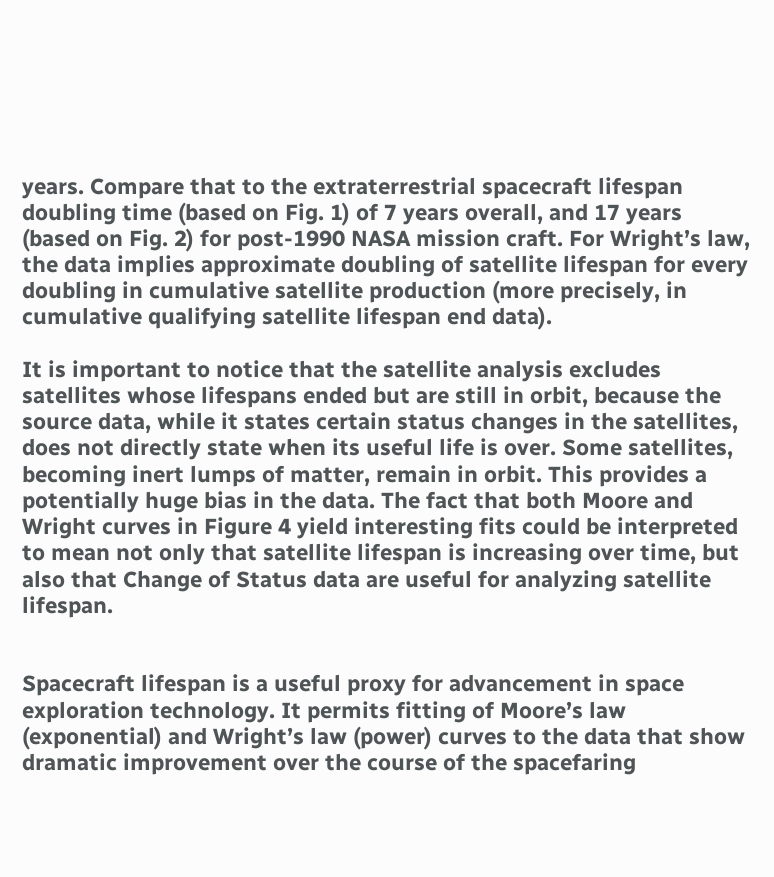years. Compare that to the extraterrestrial spacecraft lifespan doubling time (based on Fig. 1) of 7 years overall, and 17 years (based on Fig. 2) for post-1990 NASA mission craft. For Wright’s law, the data implies approximate doubling of satellite lifespan for every doubling in cumulative satellite production (more precisely, in cumulative qualifying satellite lifespan end data).

It is important to notice that the satellite analysis excludes satellites whose lifespans ended but are still in orbit, because the source data, while it states certain status changes in the satellites, does not directly state when its useful life is over. Some satellites, becoming inert lumps of matter, remain in orbit. This provides a potentially huge bias in the data. The fact that both Moore and Wright curves in Figure 4 yield interesting fits could be interpreted to mean not only that satellite lifespan is increasing over time, but also that Change of Status data are useful for analyzing satellite lifespan.


Spacecraft lifespan is a useful proxy for advancement in space exploration technology. It permits fitting of Moore’s law (exponential) and Wright’s law (power) curves to the data that show dramatic improvement over the course of the spacefaring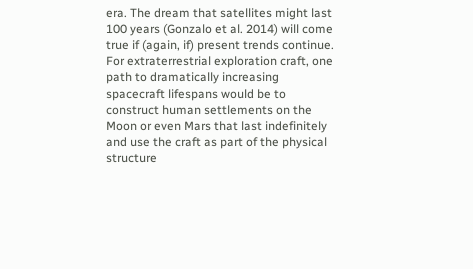era. The dream that satellites might last 100 years (Gonzalo et al. 2014) will come true if (again, if) present trends continue. For extraterrestrial exploration craft, one path to dramatically increasing spacecraft lifespans would be to construct human settlements on the Moon or even Mars that last indefinitely and use the craft as part of the physical structure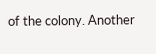of the colony. Another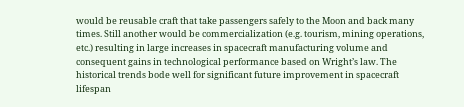would be reusable craft that take passengers safely to the Moon and back many times. Still another would be commercialization (e.g. tourism, mining operations, etc.) resulting in large increases in spacecraft manufacturing volume and consequent gains in technological performance based on Wright’s law. The historical trends bode well for significant future improvement in spacecraft lifespan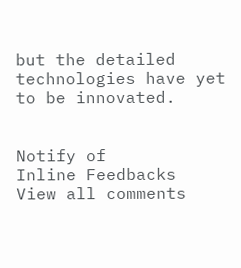but the detailed technologies have yet to be innovated.


Notify of
Inline Feedbacks
View all comments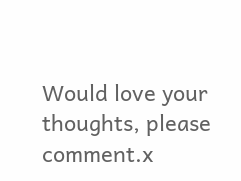Would love your thoughts, please comment.x